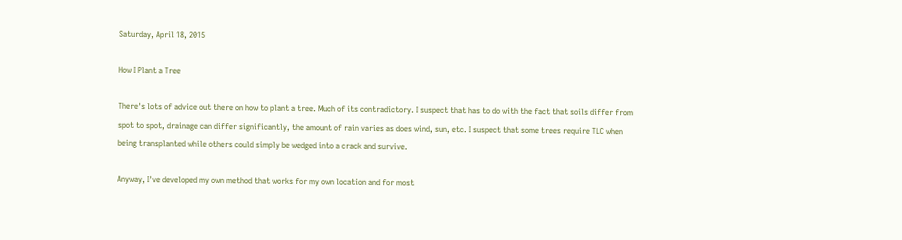Saturday, April 18, 2015

How I Plant a Tree

There's lots of advice out there on how to plant a tree. Much of its contradictory. I suspect that has to do with the fact that soils differ from spot to spot, drainage can differ significantly, the amount of rain varies as does wind, sun, etc. I suspect that some trees require TLC when being transplanted while others could simply be wedged into a crack and survive.

Anyway, I've developed my own method that works for my own location and for most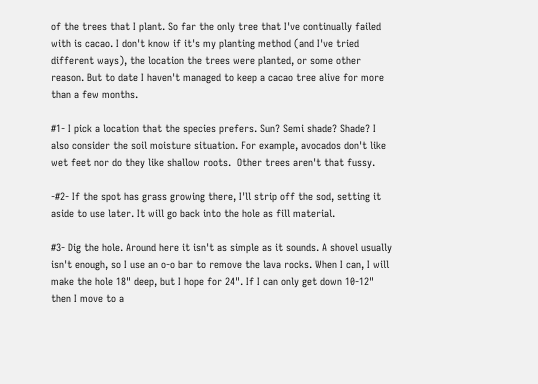of the trees that I plant. So far the only tree that I've continually failed with is cacao. I don't know if it's my planting method (and I've tried different ways), the location the trees were planted, or some other reason. But to date I haven't managed to keep a cacao tree alive for more than a few months.

#1- I pick a location that the species prefers. Sun? Semi shade? Shade? I also consider the soil moisture situation. For example, avocados don't like wet feet nor do they like shallow roots.  Other trees aren't that fussy.

-#2- If the spot has grass growing there, I'll strip off the sod, setting it aside to use later. It will go back into the hole as fill material.

#3- Dig the hole. Around here it isn't as simple as it sounds. A shovel usually isn't enough, so I use an o-o bar to remove the lava rocks. When I can, I will make the hole 18" deep, but I hope for 24". If I can only get down 10-12" then I move to a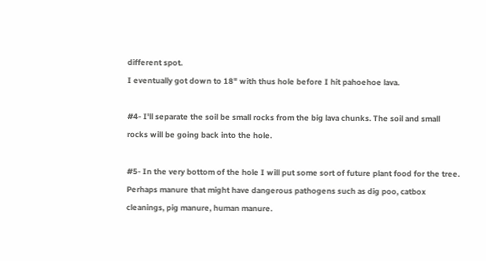different spot.
I eventually got down to 18" with thus hole before I hit pahoehoe lava.

#4- I'll separate the soil be small rocks from the big lava chunks. The soil and small rocks will be going back into the hole.

#5- In the very bottom of the hole I will put some sort of future plant food for the tree. Perhaps manure that might have dangerous pathogens such as dig poo, catbox cleanings, pig manure, human manure.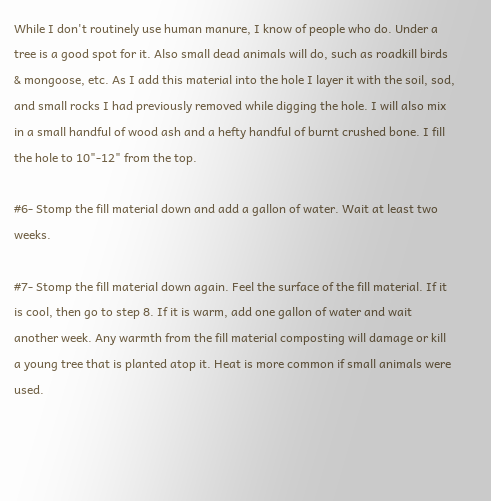While I don't routinely use human manure, I know of people who do. Under a tree is a good spot for it. Also small dead animals will do, such as roadkill birds & mongoose, etc. As I add this material into the hole I layer it with the soil, sod, and small rocks I had previously removed while digging the hole. I will also mix in a small handful of wood ash and a hefty handful of burnt crushed bone. I fill the hole to 10"-12" from the top.

#6- Stomp the fill material down and add a gallon of water. Wait at least two weeks.

#7- Stomp the fill material down again. Feel the surface of the fill material. If it is cool, then go to step 8. If it is warm, add one gallon of water and wait another week. Any warmth from the fill material composting will damage or kill a young tree that is planted atop it. Heat is more common if small animals were used.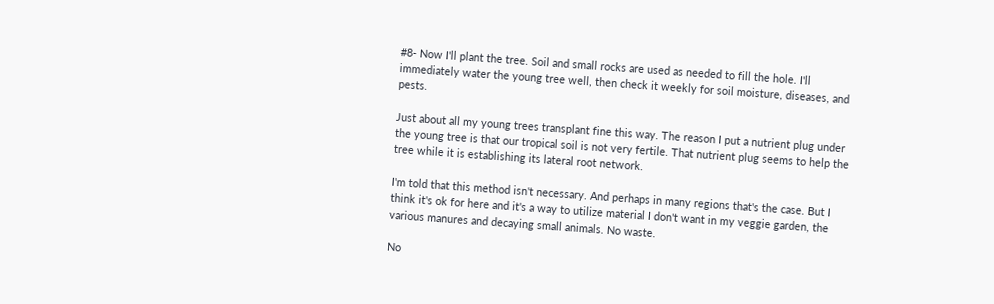#8- Now I'll plant the tree. Soil and small rocks are used as needed to fill the hole. I'll immediately water the young tree well, then check it weekly for soil moisture, diseases, and pests.

Just about all my young trees transplant fine this way. The reason I put a nutrient plug under the young tree is that our tropical soil is not very fertile. That nutrient plug seems to help the tree while it is establishing its lateral root network.

I'm told that this method isn't necessary. And perhaps in many regions that's the case. But I think it's ok for here and it's a way to utilize material I don't want in my veggie garden, the various manures and decaying small animals. No waste.

No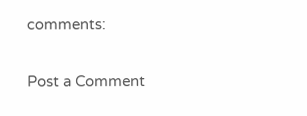comments:

Post a Comment